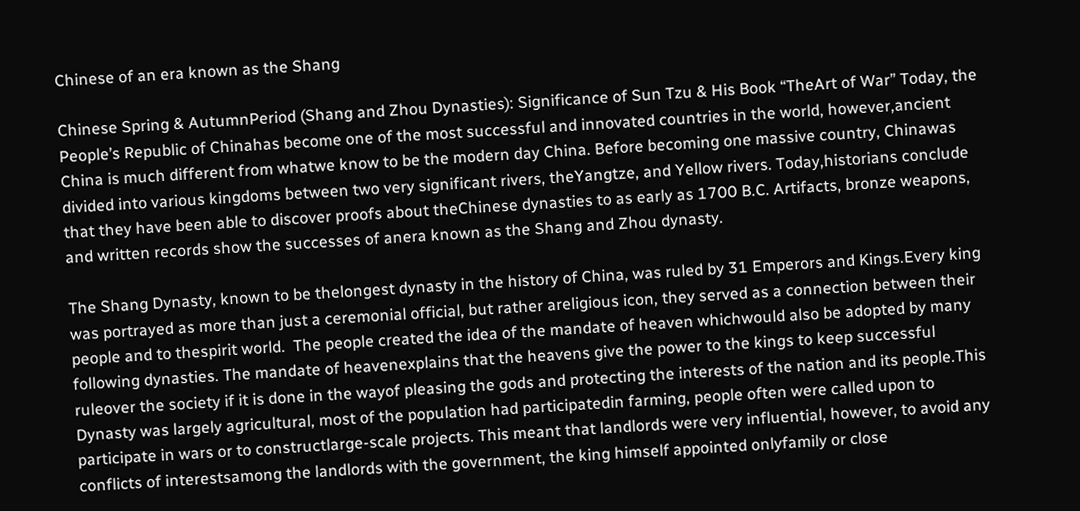Chinese of an era known as the Shang

Chinese Spring & AutumnPeriod (Shang and Zhou Dynasties): Significance of Sun Tzu & His Book “TheArt of War” Today, the People’s Republic of Chinahas become one of the most successful and innovated countries in the world, however,ancient China is much different from whatwe know to be the modern day China. Before becoming one massive country, Chinawas divided into various kingdoms between two very significant rivers, theYangtze, and Yellow rivers. Today,historians conclude that they have been able to discover proofs about theChinese dynasties to as early as 1700 B.C. Artifacts, bronze weapons, and written records show the successes of anera known as the Shang and Zhou dynasty.

The Shang Dynasty, known to be thelongest dynasty in the history of China, was ruled by 31 Emperors and Kings.Every king was portrayed as more than just a ceremonial official, but rather areligious icon, they served as a connection between their people and to thespirit world.  The people created the idea of the mandate of heaven whichwould also be adopted by many following dynasties. The mandate of heavenexplains that the heavens give the power to the kings to keep successful ruleover the society if it is done in the wayof pleasing the gods and protecting the interests of the nation and its people.This Dynasty was largely agricultural, most of the population had participatedin farming, people often were called upon to participate in wars or to constructlarge-scale projects. This meant that landlords were very influential, however, to avoid any conflicts of interestsamong the landlords with the government, the king himself appointed onlyfamily or close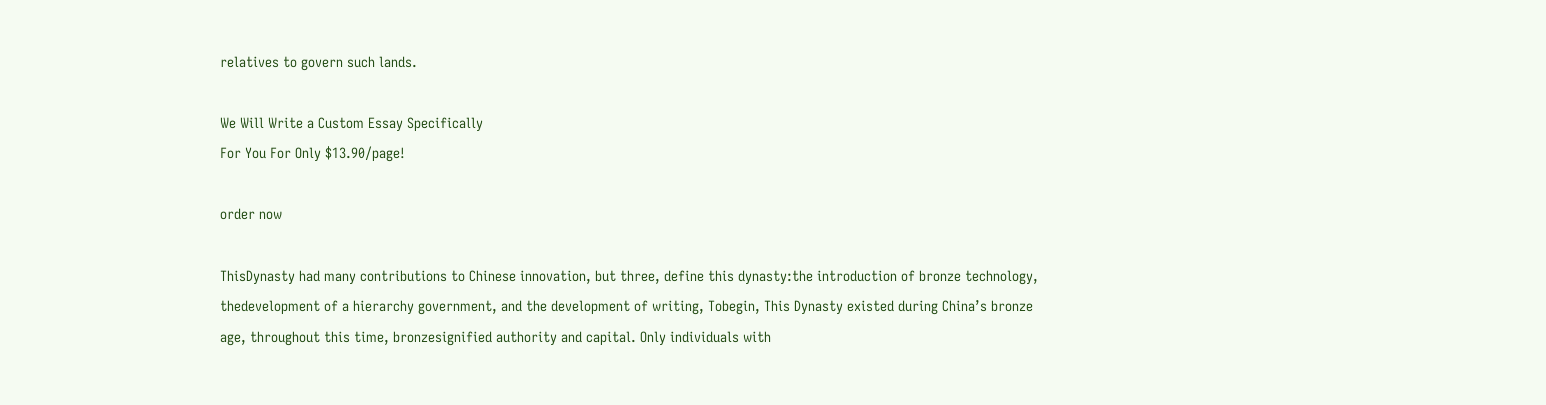relatives to govern such lands.

We Will Write a Custom Essay Specifically
For You For Only $13.90/page!

order now

ThisDynasty had many contributions to Chinese innovation, but three, define this dynasty:the introduction of bronze technology, thedevelopment of a hierarchy government, and the development of writing, Tobegin, This Dynasty existed during China’s bronze age, throughout this time, bronzesignified authority and capital. Only individuals with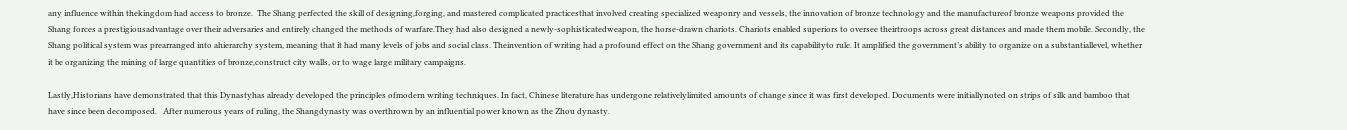any influence within thekingdom had access to bronze.  The Shang perfected the skill of designing,forging, and mastered complicated practicesthat involved creating specialized weaponry and vessels, the innovation of bronze technology and the manufactureof bronze weapons provided the Shang forces a prestigiousadvantage over their adversaries and entirely changed the methods of warfare.They had also designed a newly-sophisticatedweapon, the horse-drawn chariots. Chariots enabled superiors to oversee theirtroops across great distances and made them mobile. Secondly, the Shang political system was prearranged into ahierarchy system, meaning that it had many levels of jobs and social class. Theinvention of writing had a profound effect on the Shang government and its capabilityto rule. It amplified the government’s ability to organize on a substantiallevel, whether it be organizing the mining of large quantities of bronze,construct city walls, or to wage large military campaigns.

Lastly,Historians have demonstrated that this Dynastyhas already developed the principles ofmodern writing techniques. In fact, Chinese literature has undergone relativelylimited amounts of change since it was first developed. Documents were initiallynoted on strips of silk and bamboo that have since been decomposed.   After numerous years of ruling, the Shangdynasty was overthrown by an influential power known as the Zhou dynasty.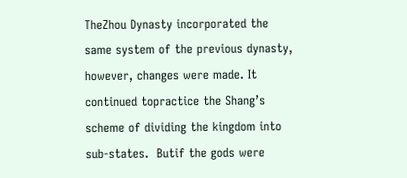TheZhou Dynasty incorporated the same system of the previous dynasty, however, changes were made. It continued topractice the Shang’s scheme of dividing the kingdom into sub-states.  Butif the gods were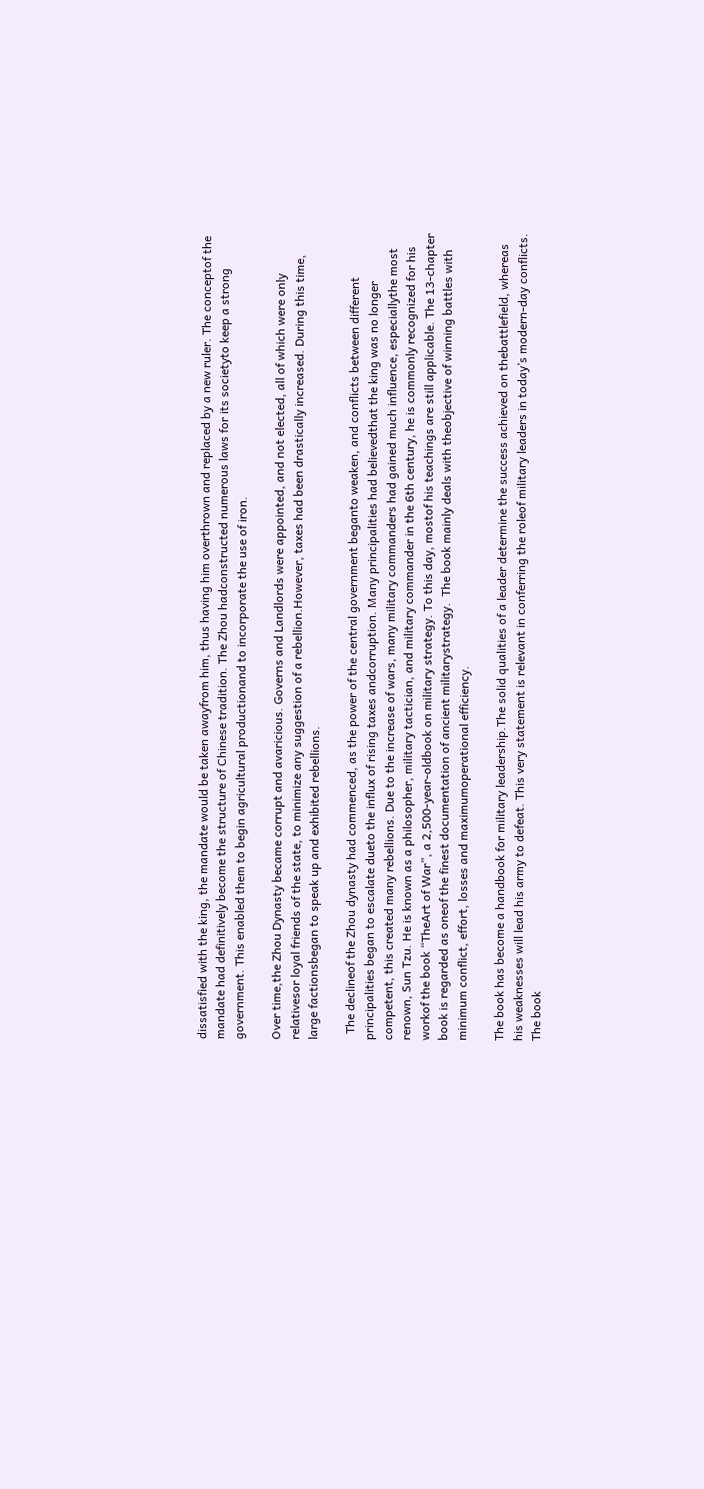dissatisfied with the king, the mandate would be taken awayfrom him, thus having him overthrown and replaced by a new ruler. The conceptof the mandate had definitively become the structure of Chinese tradition. The Zhou hadconstructed numerous laws for its societyto keep a strong government. This enabled them to begin agricultural productionand to incorporate the use of iron.

Over time,the Zhou Dynasty became corrupt and avaricious. Governs and Landlords were appointed, and not elected, all of which were only relativesor loyal friends of the state, to minimize any suggestion of a rebellion.However, taxes had been drastically increased. During this time, large factionsbegan to speak up and exhibited rebellions.

  The declineof the Zhou dynasty had commenced, as the power of the central government beganto weaken, and conflicts between different principalities began to escalate dueto the influx of rising taxes andcorruption. Many principalities had believedthat the king was no longer competent, this created many rebellions. Due to the increase of wars, many military commanders had gained much influence, especiallythe most renown, Sun Tzu. He is known as a philosopher, military tactician, and military commander in the 6th century, he is commonly recognized for his workof the book “TheArt of War”, a 2,500-year-oldbook on military strategy. To this day, mostof his teachings are still applicable. The 13-chapter book is regarded as oneof the finest documentation of ancient militarystrategy.  The book mainly deals with theobjective of winning battles with minimum conflict, effort, losses and maximumoperational efficiency.

The book has become a handbook for military leadership.The solid qualities of a leader determine the success achieved on thebattlefield, whereas his weaknesses will lead his army to defeat. This very statement is relevant in conferring the roleof military leaders in today’s modern-day conflicts. The book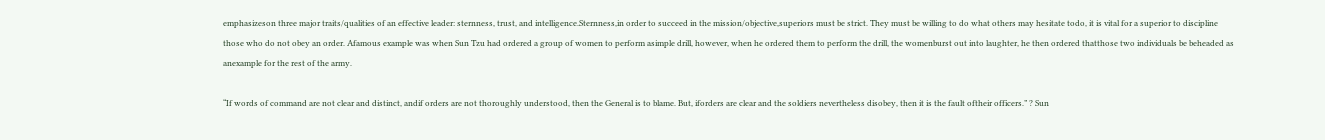emphasizeson three major traits/qualities of an effective leader: sternness, trust, and intelligence.Sternness,in order to succeed in the mission/objective,superiors must be strict. They must be willing to do what others may hesitate todo, it is vital for a superior to discipline those who do not obey an order. Afamous example was when Sun Tzu had ordered a group of women to perform asimple drill, however, when he ordered them to perform the drill, the womenburst out into laughter, he then ordered thatthose two individuals be beheaded as anexample for the rest of the army.

“If words of command are not clear and distinct, andif orders are not thoroughly understood, then the General is to blame. But, iforders are clear and the soldiers nevertheless disobey, then it is the fault oftheir officers.” ? Sun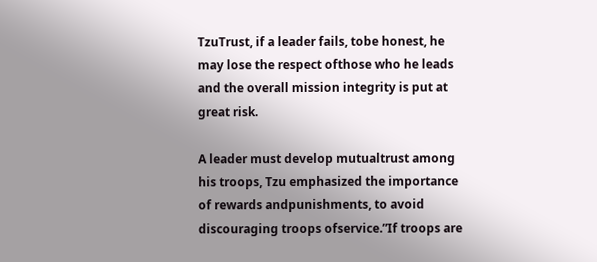TzuTrust, if a leader fails, tobe honest, he may lose the respect ofthose who he leads and the overall mission integrity is put at great risk.

A leader must develop mutualtrust among his troops, Tzu emphasized the importance of rewards andpunishments, to avoid discouraging troops ofservice.”If troops are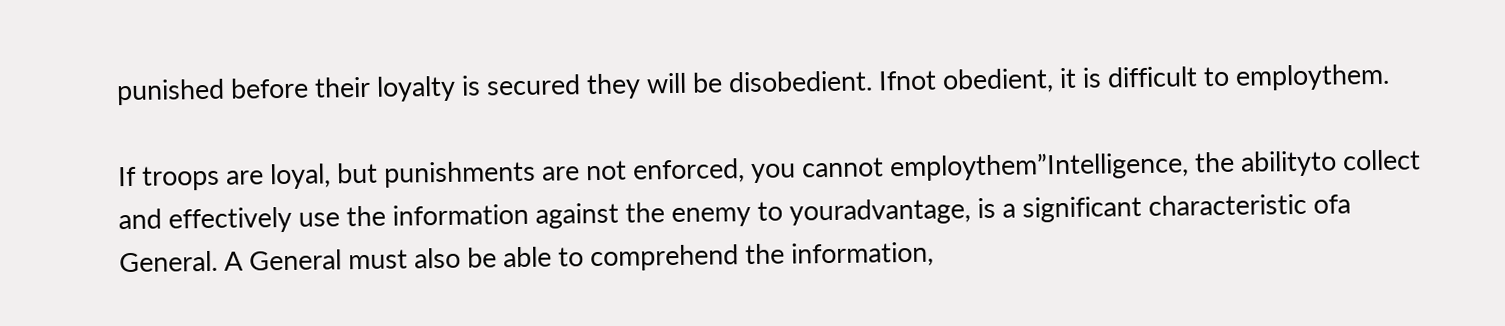punished before their loyalty is secured they will be disobedient. Ifnot obedient, it is difficult to employthem.

If troops are loyal, but punishments are not enforced, you cannot employthem”Intelligence, the abilityto collect and effectively use the information against the enemy to youradvantage, is a significant characteristic ofa General. A General must also be able to comprehend the information,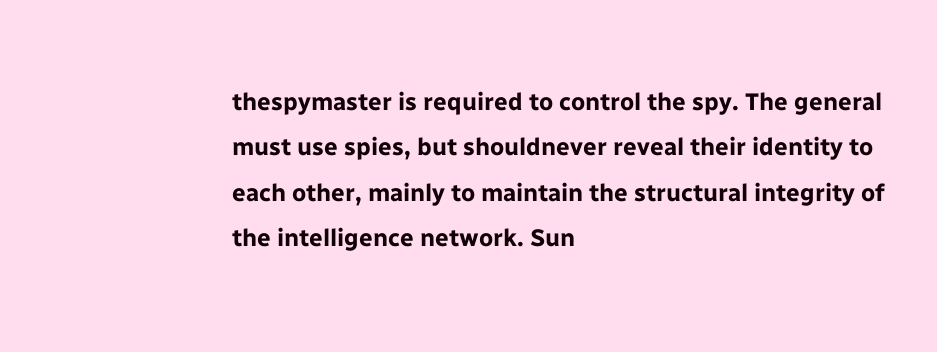thespymaster is required to control the spy. The general must use spies, but shouldnever reveal their identity to each other, mainly to maintain the structural integrity of the intelligence network. Sun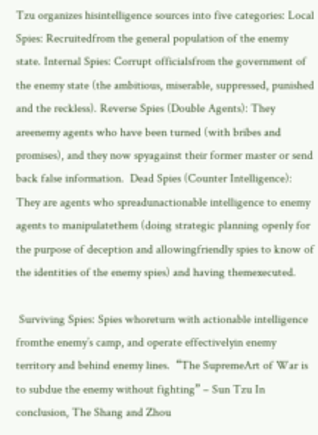Tzu organizes hisintelligence sources into five categories: Local Spies: Recruitedfrom the general population of the enemy state. Internal Spies: Corrupt officialsfrom the government of the enemy state (the ambitious, miserable, suppressed, punished and the reckless). Reverse Spies (Double Agents): They areenemy agents who have been turned (with bribes and promises), and they now spyagainst their former master or send back false information.  Dead Spies (Counter Intelligence): They are agents who spreadunactionable intelligence to enemy agents to manipulatethem (doing strategic planning openly for the purpose of deception and allowingfriendly spies to know of the identities of the enemy spies) and having themexecuted.

 Surviving Spies: Spies whoreturn with actionable intelligence fromthe enemy’s camp, and operate effectivelyin enemy territory and behind enemy lines.  “The SupremeArt of War is to subdue the enemy without fighting” – Sun Tzu In conclusion, The Shang and Zhou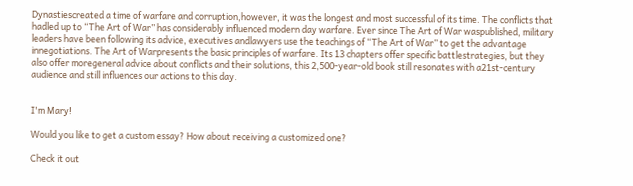Dynastiescreated a time of warfare and corruption,however, it was the longest and most successful of its time. The conflicts that hadled up to “The Art of War” has considerably influenced modern day warfare. Ever since The Art of War waspublished, military leaders have been following its advice, executives andlawyers use the teachings of “The Art of War” to get the advantage innegotiations. The Art of Warpresents the basic principles of warfare. Its 13 chapters offer specific battlestrategies, but they also offer moregeneral advice about conflicts and their solutions, this 2,500-year-old book still resonates with a21st-century audience and still influences our actions to this day.


I'm Mary!

Would you like to get a custom essay? How about receiving a customized one?

Check it out